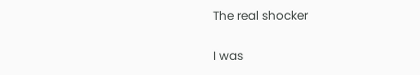The real shocker

I was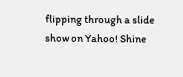flipping through a slide show on Yahoo! Shine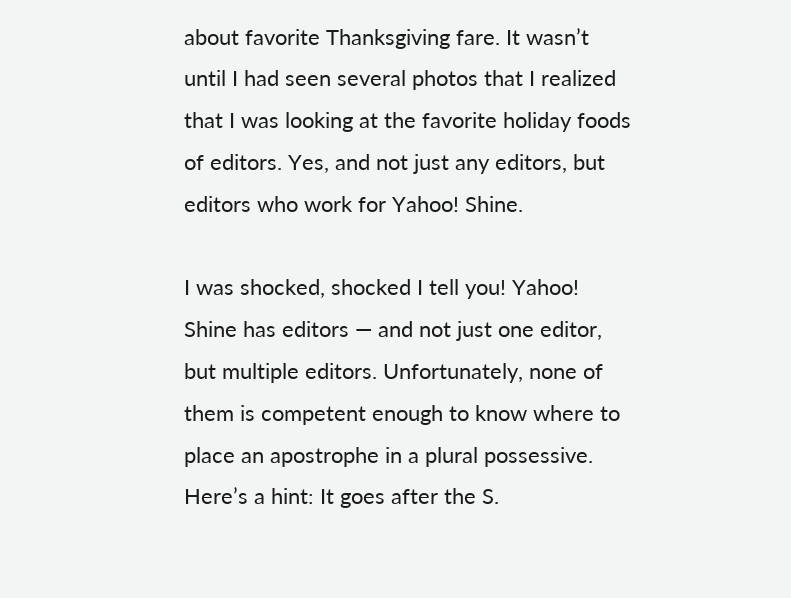about favorite Thanksgiving fare. It wasn’t until I had seen several photos that I realized that I was looking at the favorite holiday foods of editors. Yes, and not just any editors, but editors who work for Yahoo! Shine.

I was shocked, shocked I tell you! Yahoo! Shine has editors — and not just one editor, but multiple editors. Unfortunately, none of them is competent enough to know where to place an apostrophe in a plural possessive. Here’s a hint: It goes after the S.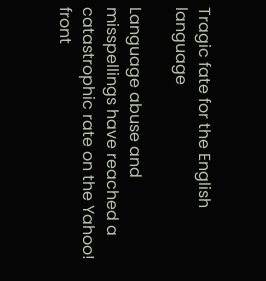Tragic fate for the English language

Language abuse and misspellings have reached a catastrophic rate on the Yahoo! front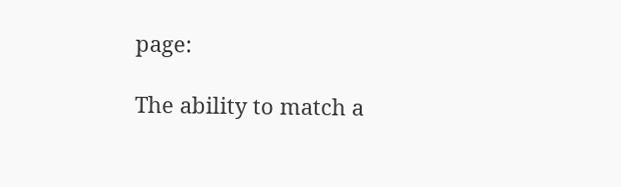page:

The ability to match a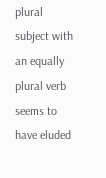plural subject with an equally plural verb seems to have eluded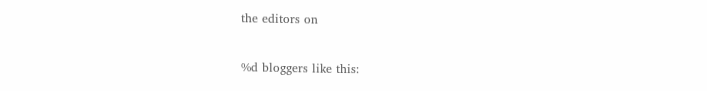the editors on

%d bloggers like this: